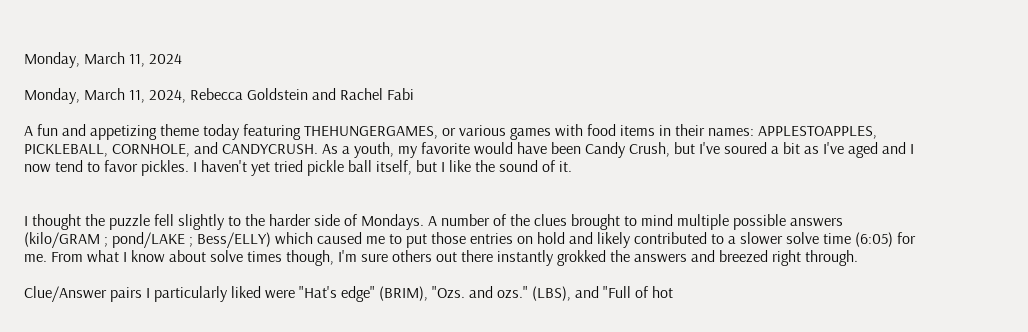Monday, March 11, 2024

Monday, March 11, 2024, Rebecca Goldstein and Rachel Fabi

A fun and appetizing theme today featuring THEHUNGERGAMES, or various games with food items in their names: APPLESTOAPPLES, PICKLEBALL, CORNHOLE, and CANDYCRUSH. As a youth, my favorite would have been Candy Crush, but I've soured a bit as I've aged and I now tend to favor pickles. I haven't yet tried pickle ball itself, but I like the sound of it.


I thought the puzzle fell slightly to the harder side of Mondays. A number of the clues brought to mind multiple possible answers (kilo/GRAM ; pond/LAKE ; Bess/ELLY) which caused me to put those entries on hold and likely contributed to a slower solve time (6:05) for me. From what I know about solve times though, I'm sure others out there instantly grokked the answers and breezed right through.

Clue/Answer pairs I particularly liked were "Hat's edge" (BRIM), "Ozs. and ozs." (LBS), and "Full of hot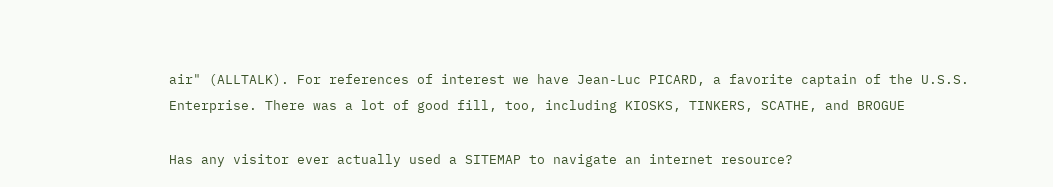air" (ALLTALK). For references of interest we have Jean-Luc PICARD, a favorite captain of the U.S.S. Enterprise. There was a lot of good fill, too, including KIOSKS, TINKERS, SCATHE, and BROGUE

Has any visitor ever actually used a SITEMAP to navigate an internet resource?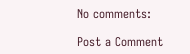No comments:

Post a Comment